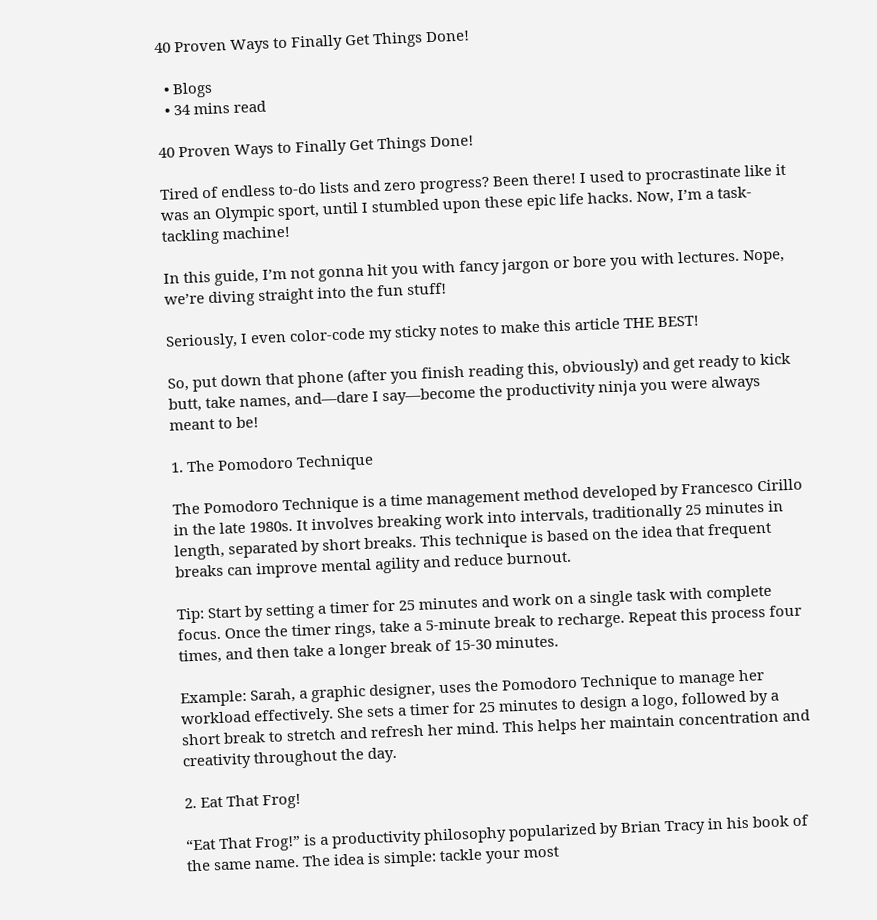40 Proven Ways to Finally Get Things Done!

  • Blogs
  • 34 mins read

40 Proven Ways to Finally Get Things Done!

Tired of endless to-do lists and zero progress? Been there! I used to procrastinate like it was an Olympic sport, until I stumbled upon these epic life hacks. Now, I’m a task-tackling machine!

In this guide, I’m not gonna hit you with fancy jargon or bore you with lectures. Nope, we’re diving straight into the fun stuff!

Seriously, I even color-code my sticky notes to make this article THE BEST!

So, put down that phone (after you finish reading this, obviously) and get ready to kick butt, take names, and—dare I say—become the productivity ninja you were always meant to be!

1. The Pomodoro Technique

The Pomodoro Technique is a time management method developed by Francesco Cirillo in the late 1980s. It involves breaking work into intervals, traditionally 25 minutes in length, separated by short breaks. This technique is based on the idea that frequent breaks can improve mental agility and reduce burnout.

Tip: Start by setting a timer for 25 minutes and work on a single task with complete focus. Once the timer rings, take a 5-minute break to recharge. Repeat this process four times, and then take a longer break of 15-30 minutes.

Example: Sarah, a graphic designer, uses the Pomodoro Technique to manage her workload effectively. She sets a timer for 25 minutes to design a logo, followed by a short break to stretch and refresh her mind. This helps her maintain concentration and creativity throughout the day.

2. Eat That Frog!

“Eat That Frog!” is a productivity philosophy popularized by Brian Tracy in his book of the same name. The idea is simple: tackle your most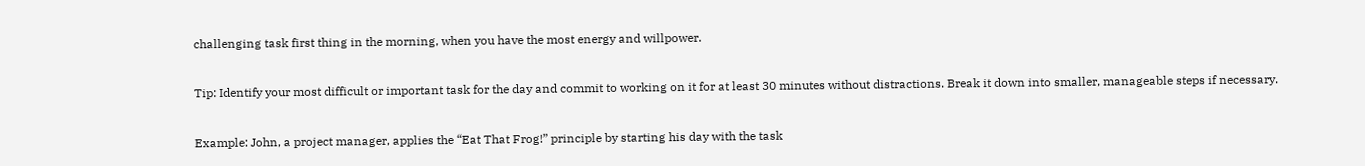challenging task first thing in the morning, when you have the most energy and willpower.

Tip: Identify your most difficult or important task for the day and commit to working on it for at least 30 minutes without distractions. Break it down into smaller, manageable steps if necessary.

Example: John, a project manager, applies the “Eat That Frog!” principle by starting his day with the task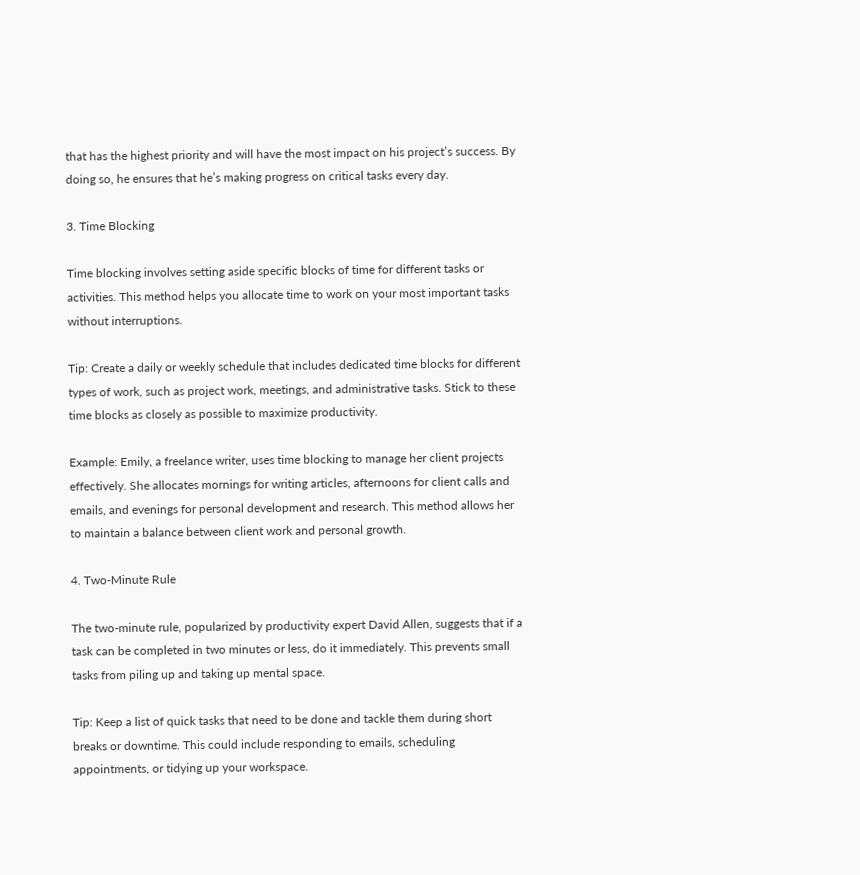that has the highest priority and will have the most impact on his project’s success. By doing so, he ensures that he’s making progress on critical tasks every day.

3. Time Blocking

Time blocking involves setting aside specific blocks of time for different tasks or activities. This method helps you allocate time to work on your most important tasks without interruptions.

Tip: Create a daily or weekly schedule that includes dedicated time blocks for different types of work, such as project work, meetings, and administrative tasks. Stick to these time blocks as closely as possible to maximize productivity.

Example: Emily, a freelance writer, uses time blocking to manage her client projects effectively. She allocates mornings for writing articles, afternoons for client calls and emails, and evenings for personal development and research. This method allows her to maintain a balance between client work and personal growth.

4. Two-Minute Rule

The two-minute rule, popularized by productivity expert David Allen, suggests that if a task can be completed in two minutes or less, do it immediately. This prevents small tasks from piling up and taking up mental space.

Tip: Keep a list of quick tasks that need to be done and tackle them during short breaks or downtime. This could include responding to emails, scheduling appointments, or tidying up your workspace.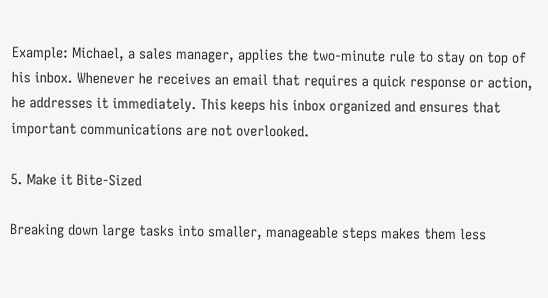Example: Michael, a sales manager, applies the two-minute rule to stay on top of his inbox. Whenever he receives an email that requires a quick response or action, he addresses it immediately. This keeps his inbox organized and ensures that important communications are not overlooked.

5. Make it Bite-Sized

Breaking down large tasks into smaller, manageable steps makes them less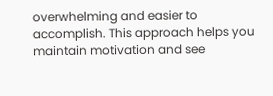overwhelming and easier to accomplish. This approach helps you maintain motivation and see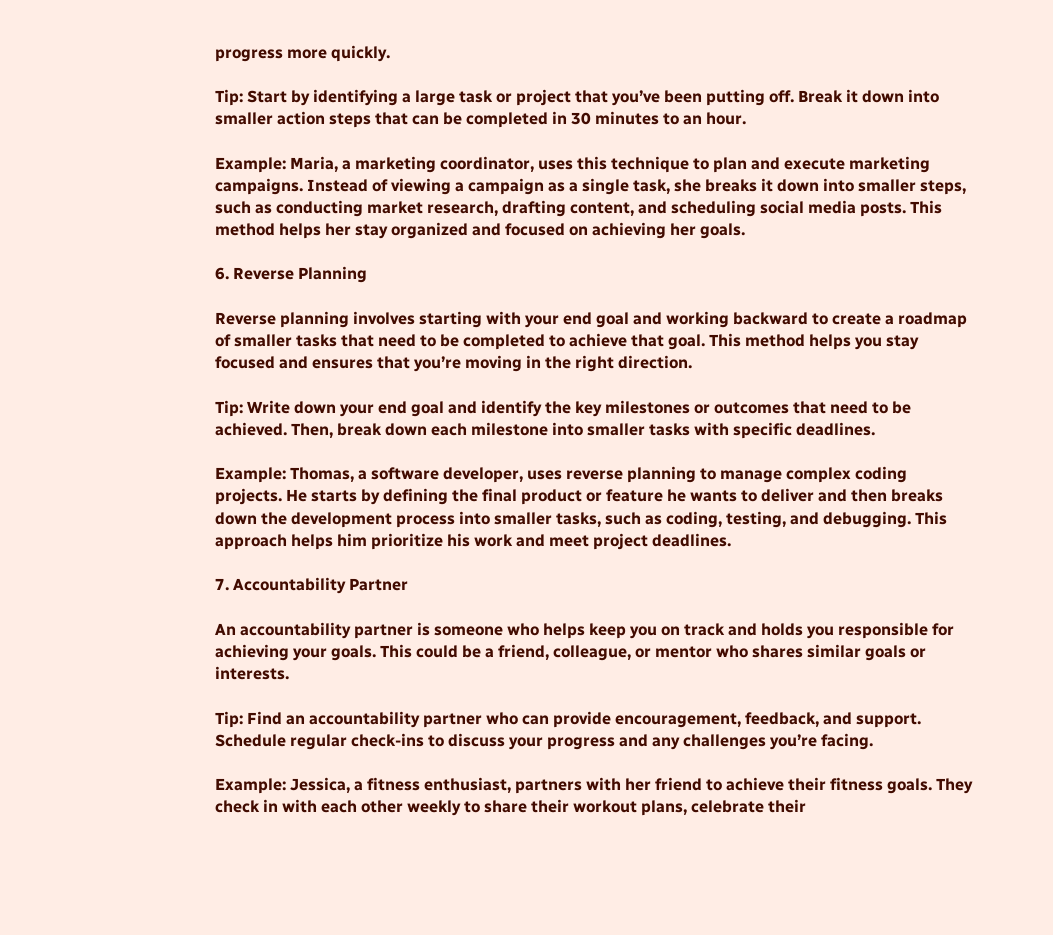progress more quickly.

Tip: Start by identifying a large task or project that you’ve been putting off. Break it down into smaller action steps that can be completed in 30 minutes to an hour.

Example: Maria, a marketing coordinator, uses this technique to plan and execute marketing campaigns. Instead of viewing a campaign as a single task, she breaks it down into smaller steps, such as conducting market research, drafting content, and scheduling social media posts. This method helps her stay organized and focused on achieving her goals.

6. Reverse Planning

Reverse planning involves starting with your end goal and working backward to create a roadmap of smaller tasks that need to be completed to achieve that goal. This method helps you stay focused and ensures that you’re moving in the right direction.

Tip: Write down your end goal and identify the key milestones or outcomes that need to be achieved. Then, break down each milestone into smaller tasks with specific deadlines.

Example: Thomas, a software developer, uses reverse planning to manage complex coding projects. He starts by defining the final product or feature he wants to deliver and then breaks down the development process into smaller tasks, such as coding, testing, and debugging. This approach helps him prioritize his work and meet project deadlines.

7. Accountability Partner

An accountability partner is someone who helps keep you on track and holds you responsible for achieving your goals. This could be a friend, colleague, or mentor who shares similar goals or interests.

Tip: Find an accountability partner who can provide encouragement, feedback, and support. Schedule regular check-ins to discuss your progress and any challenges you’re facing.

Example: Jessica, a fitness enthusiast, partners with her friend to achieve their fitness goals. They check in with each other weekly to share their workout plans, celebrate their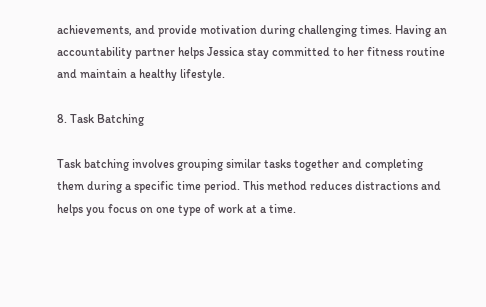achievements, and provide motivation during challenging times. Having an accountability partner helps Jessica stay committed to her fitness routine and maintain a healthy lifestyle.

8. Task Batching

Task batching involves grouping similar tasks together and completing them during a specific time period. This method reduces distractions and helps you focus on one type of work at a time.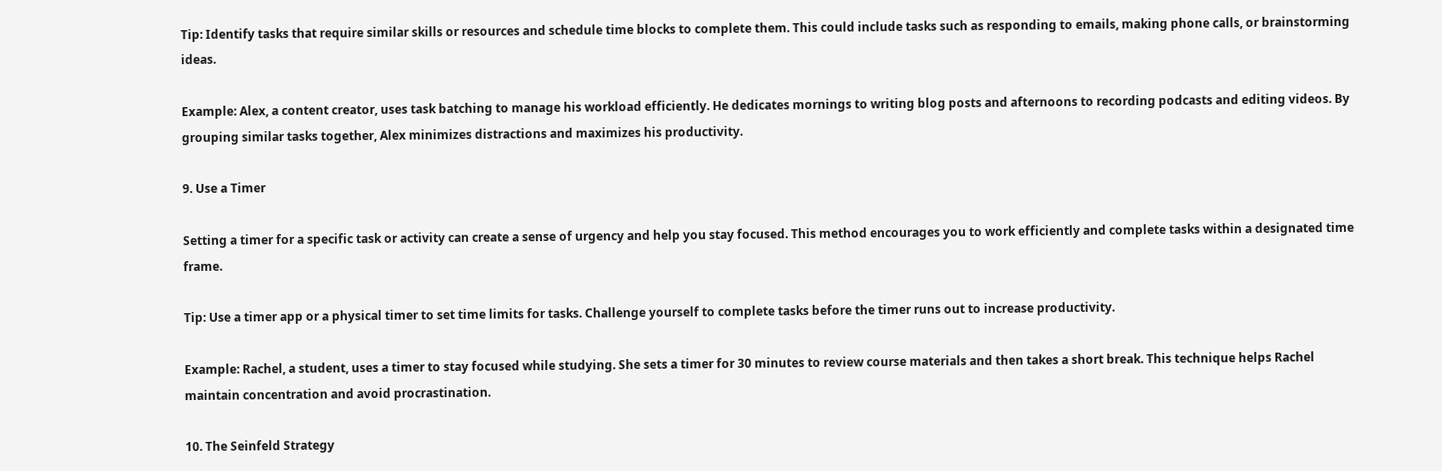Tip: Identify tasks that require similar skills or resources and schedule time blocks to complete them. This could include tasks such as responding to emails, making phone calls, or brainstorming ideas.

Example: Alex, a content creator, uses task batching to manage his workload efficiently. He dedicates mornings to writing blog posts and afternoons to recording podcasts and editing videos. By grouping similar tasks together, Alex minimizes distractions and maximizes his productivity.

9. Use a Timer

Setting a timer for a specific task or activity can create a sense of urgency and help you stay focused. This method encourages you to work efficiently and complete tasks within a designated time frame.

Tip: Use a timer app or a physical timer to set time limits for tasks. Challenge yourself to complete tasks before the timer runs out to increase productivity.

Example: Rachel, a student, uses a timer to stay focused while studying. She sets a timer for 30 minutes to review course materials and then takes a short break. This technique helps Rachel maintain concentration and avoid procrastination.

10. The Seinfeld Strategy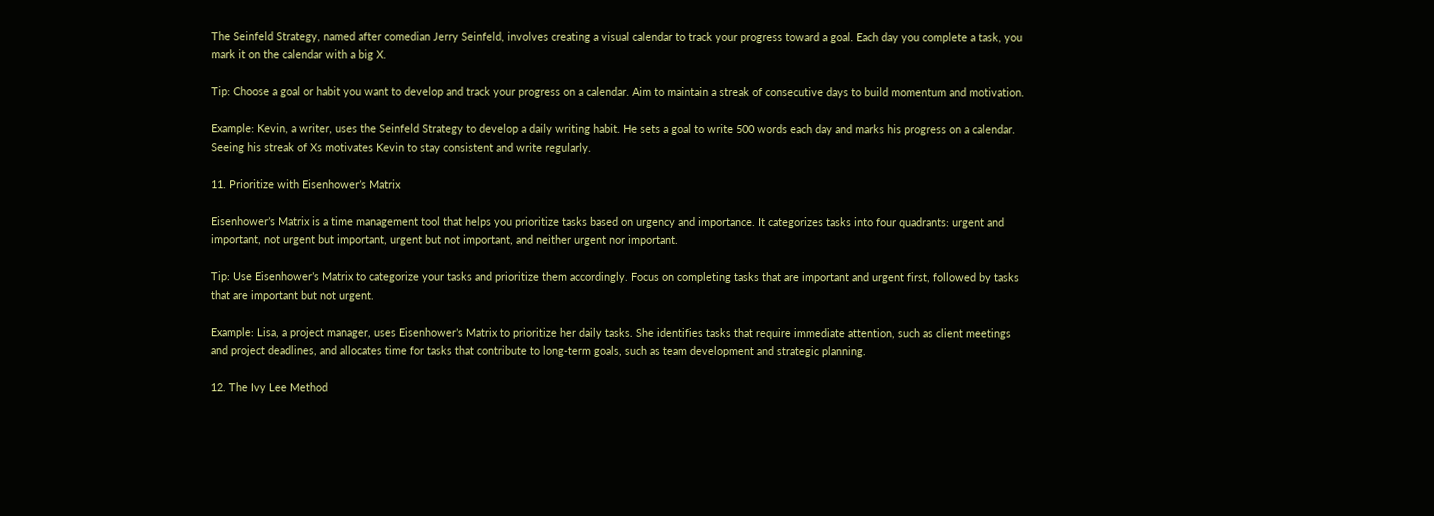The Seinfeld Strategy, named after comedian Jerry Seinfeld, involves creating a visual calendar to track your progress toward a goal. Each day you complete a task, you mark it on the calendar with a big X.

Tip: Choose a goal or habit you want to develop and track your progress on a calendar. Aim to maintain a streak of consecutive days to build momentum and motivation.

Example: Kevin, a writer, uses the Seinfeld Strategy to develop a daily writing habit. He sets a goal to write 500 words each day and marks his progress on a calendar. Seeing his streak of Xs motivates Kevin to stay consistent and write regularly.

11. Prioritize with Eisenhower’s Matrix

Eisenhower’s Matrix is a time management tool that helps you prioritize tasks based on urgency and importance. It categorizes tasks into four quadrants: urgent and important, not urgent but important, urgent but not important, and neither urgent nor important.

Tip: Use Eisenhower’s Matrix to categorize your tasks and prioritize them accordingly. Focus on completing tasks that are important and urgent first, followed by tasks that are important but not urgent.

Example: Lisa, a project manager, uses Eisenhower’s Matrix to prioritize her daily tasks. She identifies tasks that require immediate attention, such as client meetings and project deadlines, and allocates time for tasks that contribute to long-term goals, such as team development and strategic planning.

12. The Ivy Lee Method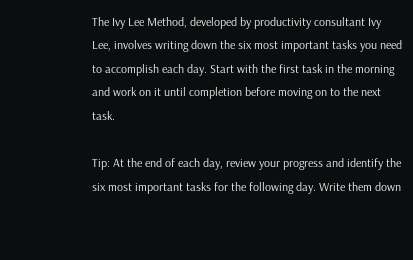The Ivy Lee Method, developed by productivity consultant Ivy Lee, involves writing down the six most important tasks you need to accomplish each day. Start with the first task in the morning and work on it until completion before moving on to the next task.

Tip: At the end of each day, review your progress and identify the six most important tasks for the following day. Write them down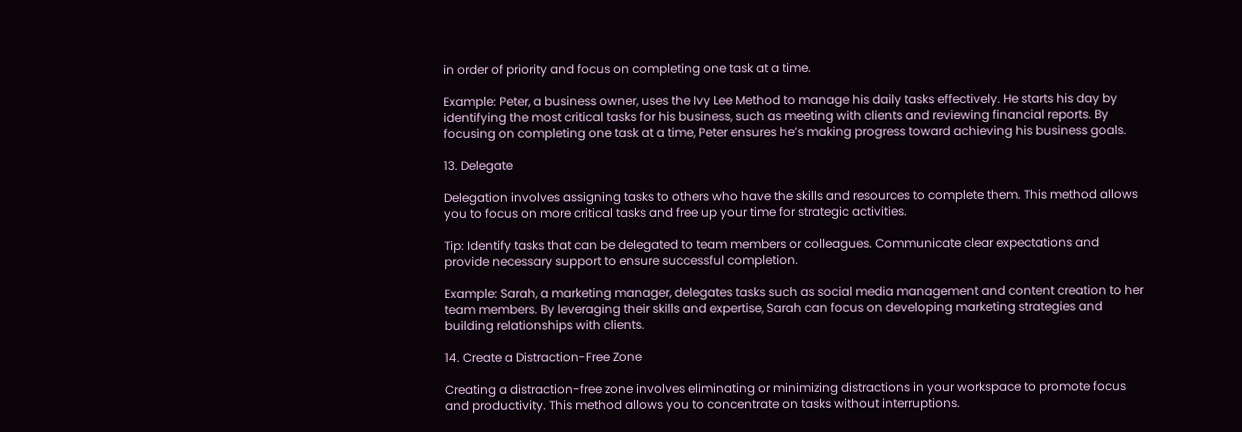in order of priority and focus on completing one task at a time.

Example: Peter, a business owner, uses the Ivy Lee Method to manage his daily tasks effectively. He starts his day by identifying the most critical tasks for his business, such as meeting with clients and reviewing financial reports. By focusing on completing one task at a time, Peter ensures he’s making progress toward achieving his business goals.

13. Delegate

Delegation involves assigning tasks to others who have the skills and resources to complete them. This method allows you to focus on more critical tasks and free up your time for strategic activities.

Tip: Identify tasks that can be delegated to team members or colleagues. Communicate clear expectations and provide necessary support to ensure successful completion.

Example: Sarah, a marketing manager, delegates tasks such as social media management and content creation to her team members. By leveraging their skills and expertise, Sarah can focus on developing marketing strategies and building relationships with clients.

14. Create a Distraction-Free Zone

Creating a distraction-free zone involves eliminating or minimizing distractions in your workspace to promote focus and productivity. This method allows you to concentrate on tasks without interruptions.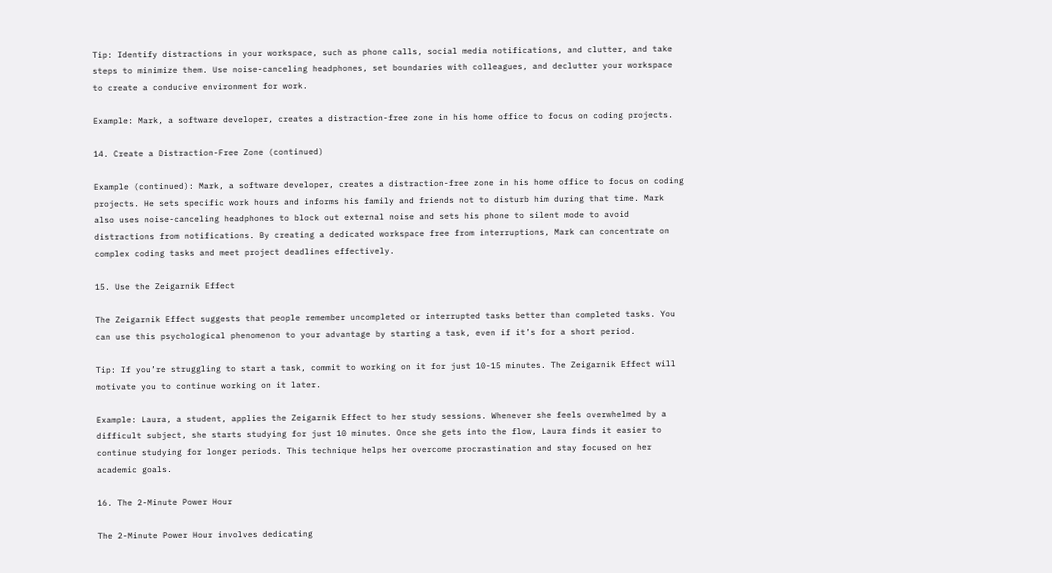Tip: Identify distractions in your workspace, such as phone calls, social media notifications, and clutter, and take steps to minimize them. Use noise-canceling headphones, set boundaries with colleagues, and declutter your workspace to create a conducive environment for work.

Example: Mark, a software developer, creates a distraction-free zone in his home office to focus on coding projects.

14. Create a Distraction-Free Zone (continued)

Example (continued): Mark, a software developer, creates a distraction-free zone in his home office to focus on coding projects. He sets specific work hours and informs his family and friends not to disturb him during that time. Mark also uses noise-canceling headphones to block out external noise and sets his phone to silent mode to avoid distractions from notifications. By creating a dedicated workspace free from interruptions, Mark can concentrate on complex coding tasks and meet project deadlines effectively.

15. Use the Zeigarnik Effect

The Zeigarnik Effect suggests that people remember uncompleted or interrupted tasks better than completed tasks. You can use this psychological phenomenon to your advantage by starting a task, even if it’s for a short period.

Tip: If you’re struggling to start a task, commit to working on it for just 10-15 minutes. The Zeigarnik Effect will motivate you to continue working on it later.

Example: Laura, a student, applies the Zeigarnik Effect to her study sessions. Whenever she feels overwhelmed by a difficult subject, she starts studying for just 10 minutes. Once she gets into the flow, Laura finds it easier to continue studying for longer periods. This technique helps her overcome procrastination and stay focused on her academic goals.

16. The 2-Minute Power Hour

The 2-Minute Power Hour involves dedicating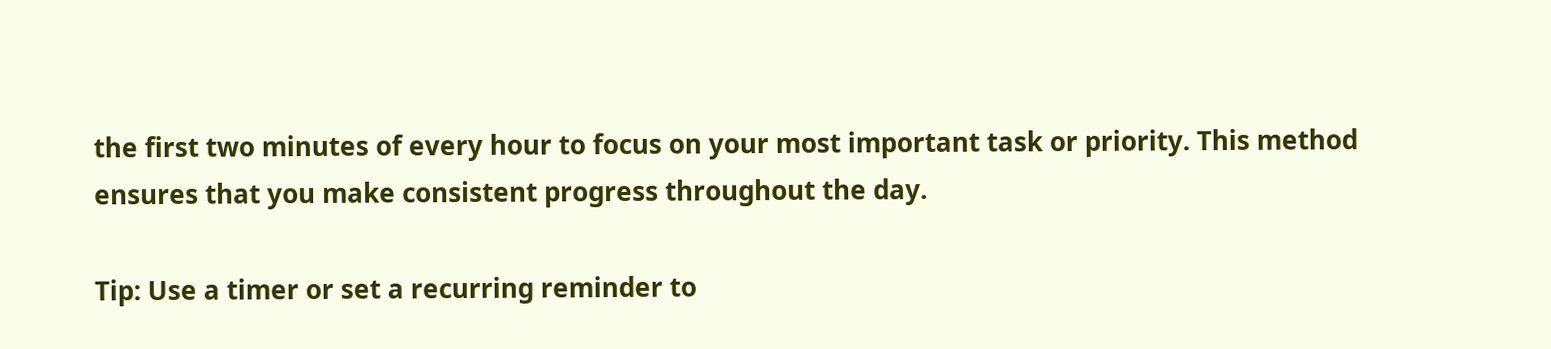the first two minutes of every hour to focus on your most important task or priority. This method ensures that you make consistent progress throughout the day.

Tip: Use a timer or set a recurring reminder to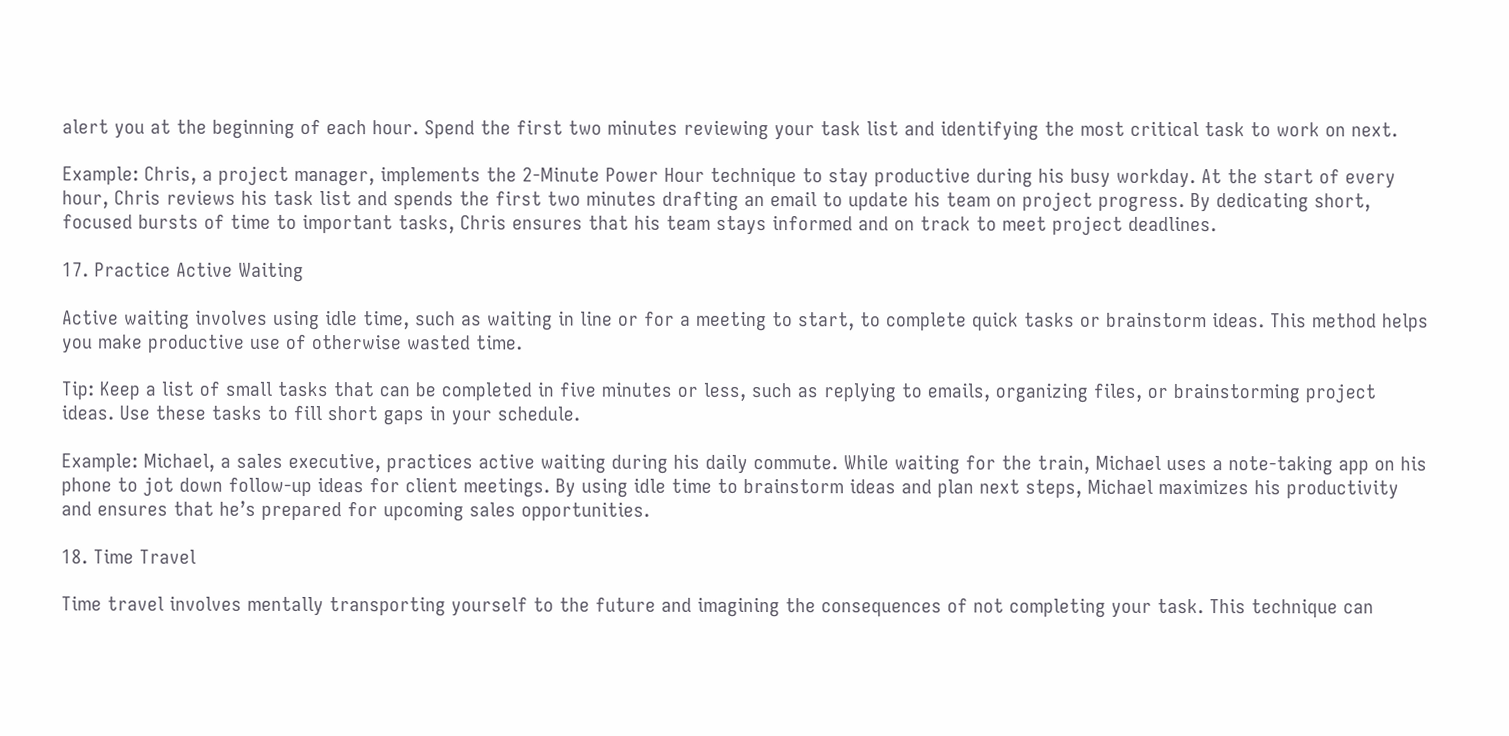alert you at the beginning of each hour. Spend the first two minutes reviewing your task list and identifying the most critical task to work on next.

Example: Chris, a project manager, implements the 2-Minute Power Hour technique to stay productive during his busy workday. At the start of every hour, Chris reviews his task list and spends the first two minutes drafting an email to update his team on project progress. By dedicating short, focused bursts of time to important tasks, Chris ensures that his team stays informed and on track to meet project deadlines.

17. Practice Active Waiting

Active waiting involves using idle time, such as waiting in line or for a meeting to start, to complete quick tasks or brainstorm ideas. This method helps you make productive use of otherwise wasted time.

Tip: Keep a list of small tasks that can be completed in five minutes or less, such as replying to emails, organizing files, or brainstorming project ideas. Use these tasks to fill short gaps in your schedule.

Example: Michael, a sales executive, practices active waiting during his daily commute. While waiting for the train, Michael uses a note-taking app on his phone to jot down follow-up ideas for client meetings. By using idle time to brainstorm ideas and plan next steps, Michael maximizes his productivity and ensures that he’s prepared for upcoming sales opportunities.

18. Time Travel

Time travel involves mentally transporting yourself to the future and imagining the consequences of not completing your task. This technique can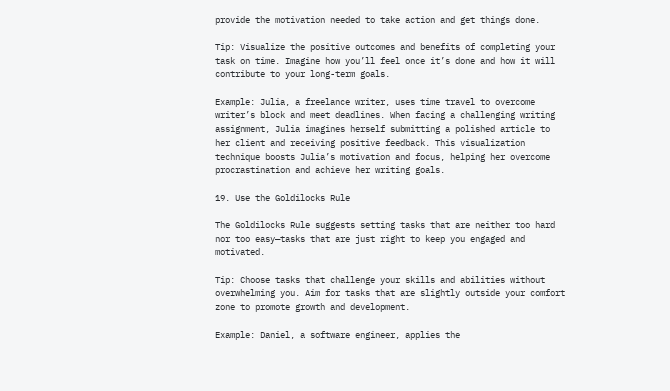provide the motivation needed to take action and get things done.

Tip: Visualize the positive outcomes and benefits of completing your task on time. Imagine how you’ll feel once it’s done and how it will contribute to your long-term goals.

Example: Julia, a freelance writer, uses time travel to overcome writer’s block and meet deadlines. When facing a challenging writing assignment, Julia imagines herself submitting a polished article to her client and receiving positive feedback. This visualization technique boosts Julia’s motivation and focus, helping her overcome procrastination and achieve her writing goals.

19. Use the Goldilocks Rule

The Goldilocks Rule suggests setting tasks that are neither too hard nor too easy—tasks that are just right to keep you engaged and motivated.

Tip: Choose tasks that challenge your skills and abilities without overwhelming you. Aim for tasks that are slightly outside your comfort zone to promote growth and development.

Example: Daniel, a software engineer, applies the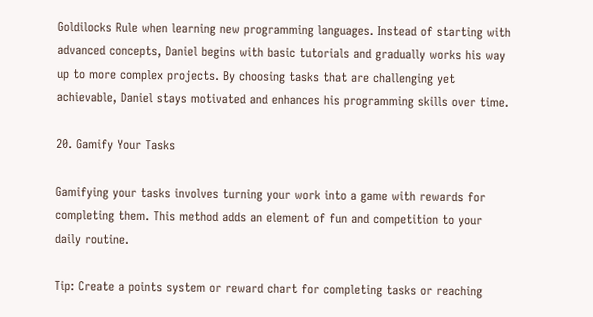Goldilocks Rule when learning new programming languages. Instead of starting with advanced concepts, Daniel begins with basic tutorials and gradually works his way up to more complex projects. By choosing tasks that are challenging yet achievable, Daniel stays motivated and enhances his programming skills over time.

20. Gamify Your Tasks

Gamifying your tasks involves turning your work into a game with rewards for completing them. This method adds an element of fun and competition to your daily routine.

Tip: Create a points system or reward chart for completing tasks or reaching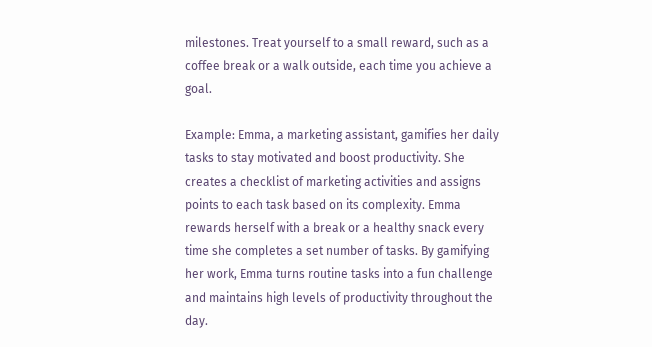milestones. Treat yourself to a small reward, such as a coffee break or a walk outside, each time you achieve a goal.

Example: Emma, a marketing assistant, gamifies her daily tasks to stay motivated and boost productivity. She creates a checklist of marketing activities and assigns points to each task based on its complexity. Emma rewards herself with a break or a healthy snack every time she completes a set number of tasks. By gamifying her work, Emma turns routine tasks into a fun challenge and maintains high levels of productivity throughout the day.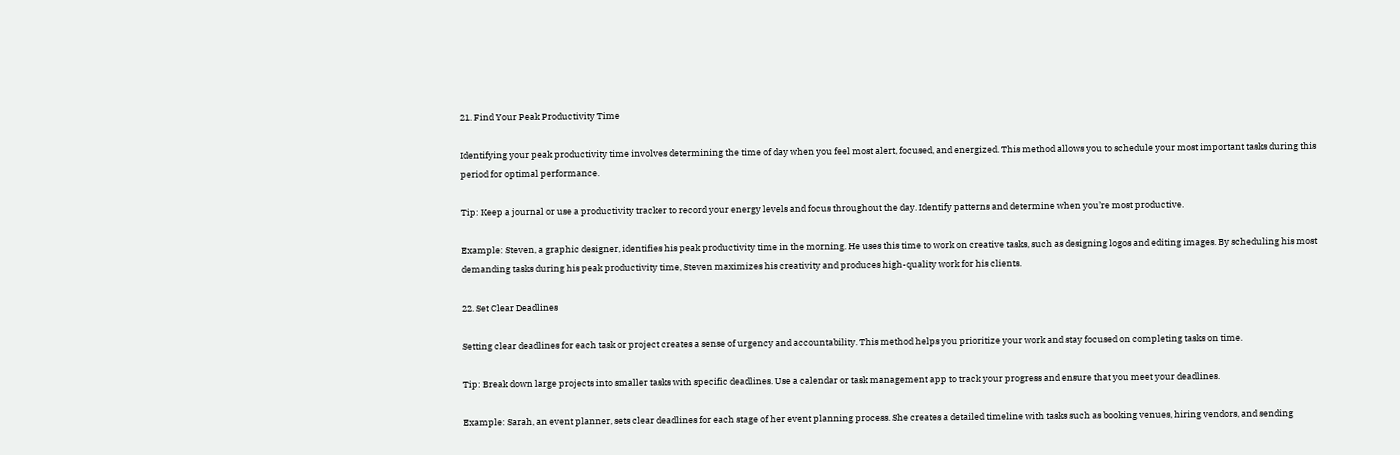21. Find Your Peak Productivity Time

Identifying your peak productivity time involves determining the time of day when you feel most alert, focused, and energized. This method allows you to schedule your most important tasks during this period for optimal performance.

Tip: Keep a journal or use a productivity tracker to record your energy levels and focus throughout the day. Identify patterns and determine when you’re most productive.

Example: Steven, a graphic designer, identifies his peak productivity time in the morning. He uses this time to work on creative tasks, such as designing logos and editing images. By scheduling his most demanding tasks during his peak productivity time, Steven maximizes his creativity and produces high-quality work for his clients.

22. Set Clear Deadlines

Setting clear deadlines for each task or project creates a sense of urgency and accountability. This method helps you prioritize your work and stay focused on completing tasks on time.

Tip: Break down large projects into smaller tasks with specific deadlines. Use a calendar or task management app to track your progress and ensure that you meet your deadlines.

Example: Sarah, an event planner, sets clear deadlines for each stage of her event planning process. She creates a detailed timeline with tasks such as booking venues, hiring vendors, and sending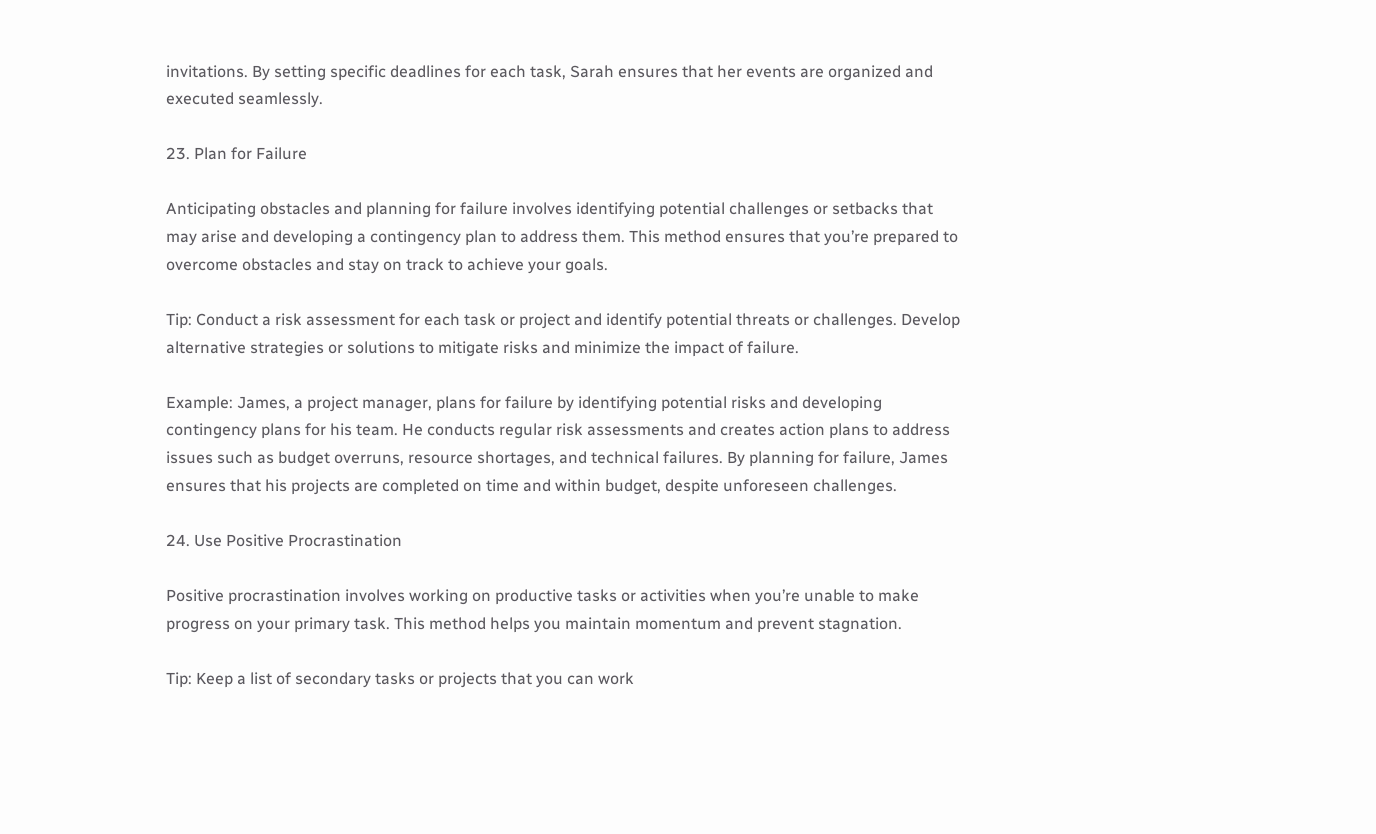invitations. By setting specific deadlines for each task, Sarah ensures that her events are organized and executed seamlessly.

23. Plan for Failure

Anticipating obstacles and planning for failure involves identifying potential challenges or setbacks that may arise and developing a contingency plan to address them. This method ensures that you’re prepared to overcome obstacles and stay on track to achieve your goals.

Tip: Conduct a risk assessment for each task or project and identify potential threats or challenges. Develop alternative strategies or solutions to mitigate risks and minimize the impact of failure.

Example: James, a project manager, plans for failure by identifying potential risks and developing contingency plans for his team. He conducts regular risk assessments and creates action plans to address issues such as budget overruns, resource shortages, and technical failures. By planning for failure, James ensures that his projects are completed on time and within budget, despite unforeseen challenges.

24. Use Positive Procrastination

Positive procrastination involves working on productive tasks or activities when you’re unable to make progress on your primary task. This method helps you maintain momentum and prevent stagnation.

Tip: Keep a list of secondary tasks or projects that you can work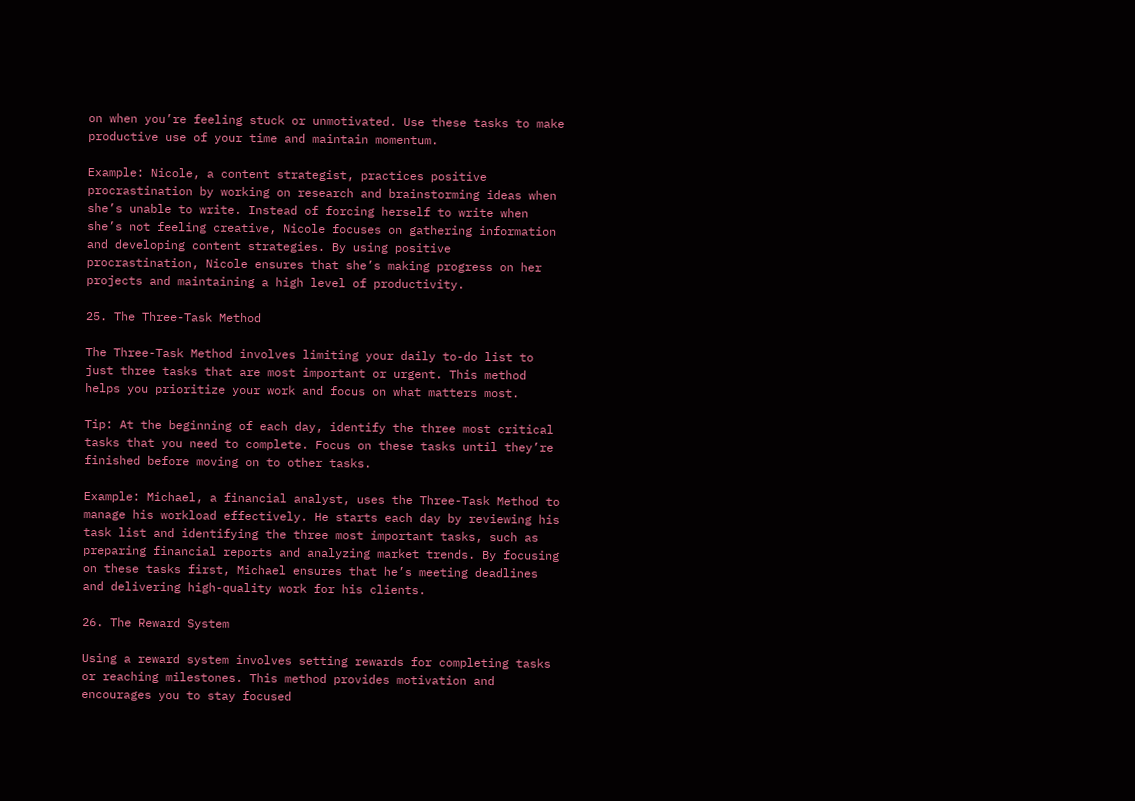on when you’re feeling stuck or unmotivated. Use these tasks to make productive use of your time and maintain momentum.

Example: Nicole, a content strategist, practices positive procrastination by working on research and brainstorming ideas when she’s unable to write. Instead of forcing herself to write when she’s not feeling creative, Nicole focuses on gathering information and developing content strategies. By using positive procrastination, Nicole ensures that she’s making progress on her projects and maintaining a high level of productivity.

25. The Three-Task Method

The Three-Task Method involves limiting your daily to-do list to just three tasks that are most important or urgent. This method helps you prioritize your work and focus on what matters most.

Tip: At the beginning of each day, identify the three most critical tasks that you need to complete. Focus on these tasks until they’re finished before moving on to other tasks.

Example: Michael, a financial analyst, uses the Three-Task Method to manage his workload effectively. He starts each day by reviewing his task list and identifying the three most important tasks, such as preparing financial reports and analyzing market trends. By focusing on these tasks first, Michael ensures that he’s meeting deadlines and delivering high-quality work for his clients.

26. The Reward System

Using a reward system involves setting rewards for completing tasks or reaching milestones. This method provides motivation and encourages you to stay focused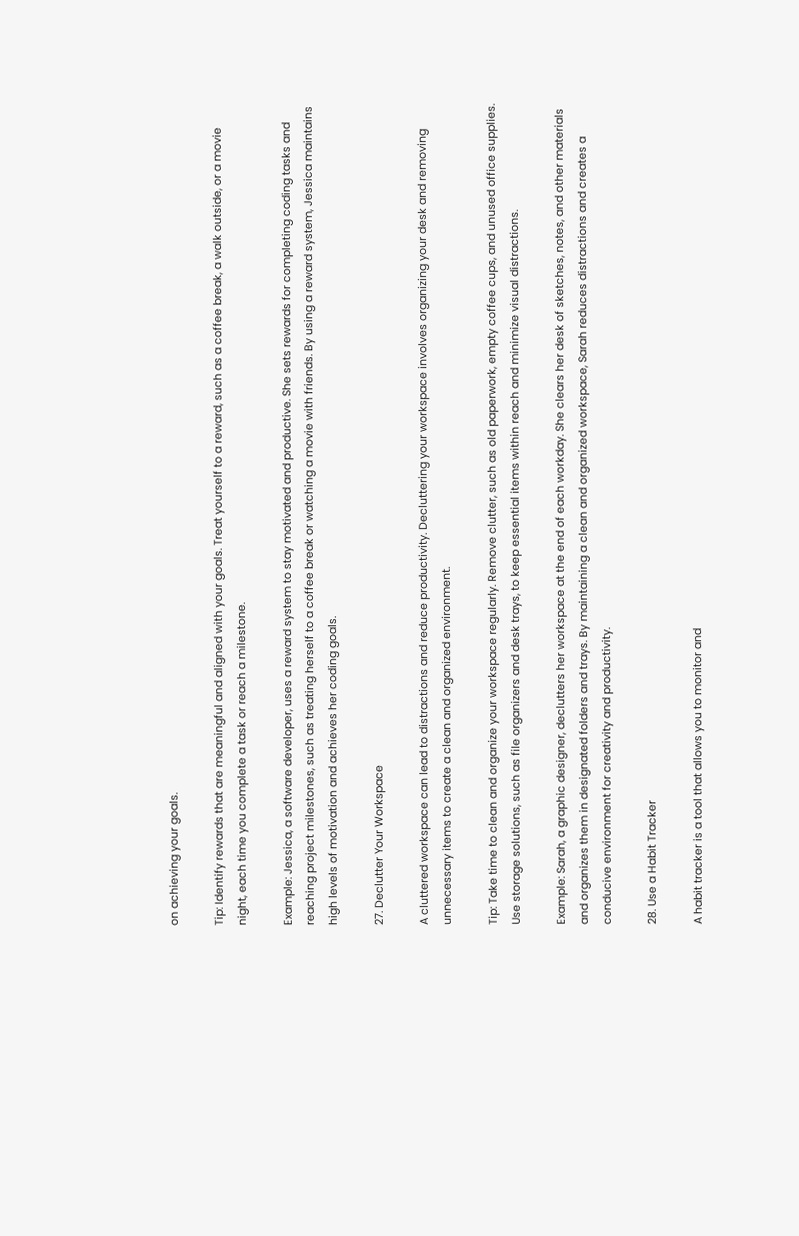on achieving your goals.

Tip: Identify rewards that are meaningful and aligned with your goals. Treat yourself to a reward, such as a coffee break, a walk outside, or a movie night, each time you complete a task or reach a milestone.

Example: Jessica, a software developer, uses a reward system to stay motivated and productive. She sets rewards for completing coding tasks and reaching project milestones, such as treating herself to a coffee break or watching a movie with friends. By using a reward system, Jessica maintains high levels of motivation and achieves her coding goals.

27. Declutter Your Workspace

A cluttered workspace can lead to distractions and reduce productivity. Decluttering your workspace involves organizing your desk and removing unnecessary items to create a clean and organized environment.

Tip: Take time to clean and organize your workspace regularly. Remove clutter, such as old paperwork, empty coffee cups, and unused office supplies. Use storage solutions, such as file organizers and desk trays, to keep essential items within reach and minimize visual distractions.

Example: Sarah, a graphic designer, declutters her workspace at the end of each workday. She clears her desk of sketches, notes, and other materials and organizes them in designated folders and trays. By maintaining a clean and organized workspace, Sarah reduces distractions and creates a conducive environment for creativity and productivity.

28. Use a Habit Tracker

A habit tracker is a tool that allows you to monitor and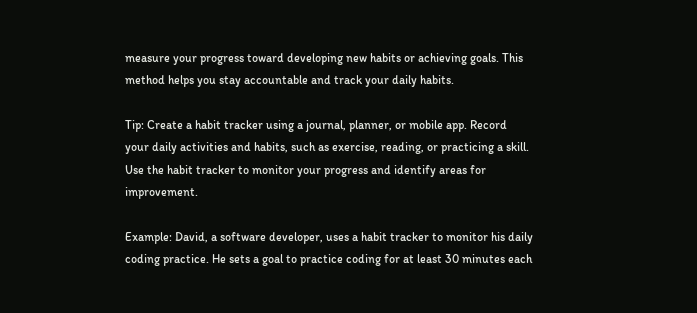measure your progress toward developing new habits or achieving goals. This method helps you stay accountable and track your daily habits.

Tip: Create a habit tracker using a journal, planner, or mobile app. Record your daily activities and habits, such as exercise, reading, or practicing a skill. Use the habit tracker to monitor your progress and identify areas for improvement.

Example: David, a software developer, uses a habit tracker to monitor his daily coding practice. He sets a goal to practice coding for at least 30 minutes each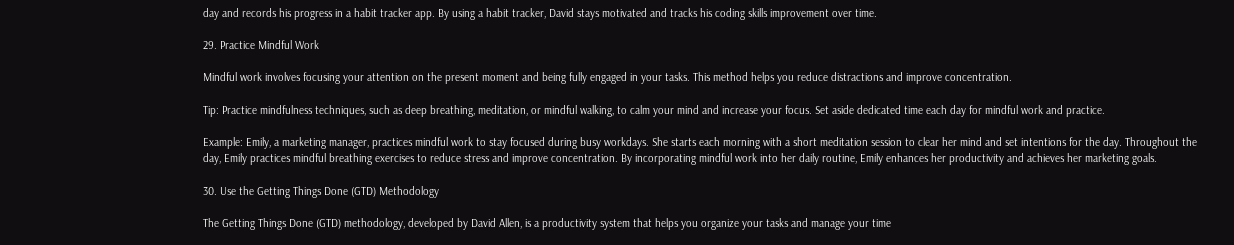day and records his progress in a habit tracker app. By using a habit tracker, David stays motivated and tracks his coding skills improvement over time.

29. Practice Mindful Work

Mindful work involves focusing your attention on the present moment and being fully engaged in your tasks. This method helps you reduce distractions and improve concentration.

Tip: Practice mindfulness techniques, such as deep breathing, meditation, or mindful walking, to calm your mind and increase your focus. Set aside dedicated time each day for mindful work and practice.

Example: Emily, a marketing manager, practices mindful work to stay focused during busy workdays. She starts each morning with a short meditation session to clear her mind and set intentions for the day. Throughout the day, Emily practices mindful breathing exercises to reduce stress and improve concentration. By incorporating mindful work into her daily routine, Emily enhances her productivity and achieves her marketing goals.

30. Use the Getting Things Done (GTD) Methodology

The Getting Things Done (GTD) methodology, developed by David Allen, is a productivity system that helps you organize your tasks and manage your time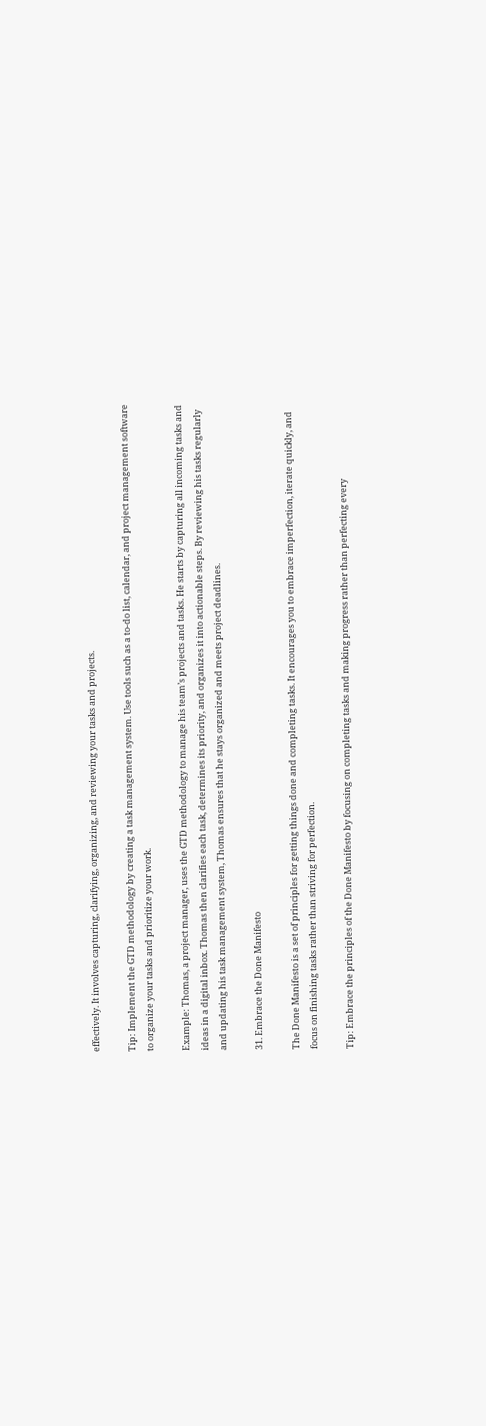effectively. It involves capturing, clarifying, organizing, and reviewing your tasks and projects.

Tip: Implement the GTD methodology by creating a task management system. Use tools such as a to-do list, calendar, and project management software to organize your tasks and prioritize your work.

Example: Thomas, a project manager, uses the GTD methodology to manage his team’s projects and tasks. He starts by capturing all incoming tasks and ideas in a digital inbox. Thomas then clarifies each task, determines its priority, and organizes it into actionable steps. By reviewing his tasks regularly and updating his task management system, Thomas ensures that he stays organized and meets project deadlines.

31. Embrace the Done Manifesto

The Done Manifesto is a set of principles for getting things done and completing tasks. It encourages you to embrace imperfection, iterate quickly, and focus on finishing tasks rather than striving for perfection.

Tip: Embrace the principles of the Done Manifesto by focusing on completing tasks and making progress rather than perfecting every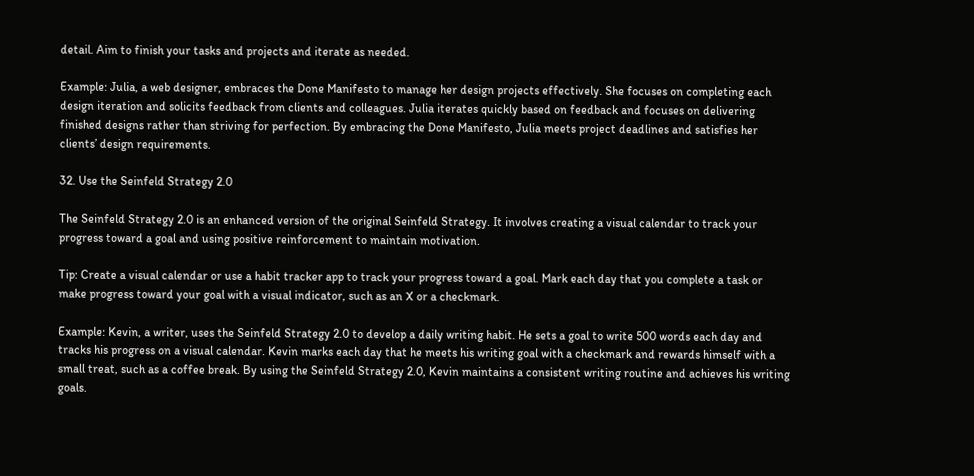detail. Aim to finish your tasks and projects and iterate as needed.

Example: Julia, a web designer, embraces the Done Manifesto to manage her design projects effectively. She focuses on completing each design iteration and solicits feedback from clients and colleagues. Julia iterates quickly based on feedback and focuses on delivering finished designs rather than striving for perfection. By embracing the Done Manifesto, Julia meets project deadlines and satisfies her clients’ design requirements.

32. Use the Seinfeld Strategy 2.0

The Seinfeld Strategy 2.0 is an enhanced version of the original Seinfeld Strategy. It involves creating a visual calendar to track your progress toward a goal and using positive reinforcement to maintain motivation.

Tip: Create a visual calendar or use a habit tracker app to track your progress toward a goal. Mark each day that you complete a task or make progress toward your goal with a visual indicator, such as an X or a checkmark.

Example: Kevin, a writer, uses the Seinfeld Strategy 2.0 to develop a daily writing habit. He sets a goal to write 500 words each day and tracks his progress on a visual calendar. Kevin marks each day that he meets his writing goal with a checkmark and rewards himself with a small treat, such as a coffee break. By using the Seinfeld Strategy 2.0, Kevin maintains a consistent writing routine and achieves his writing goals.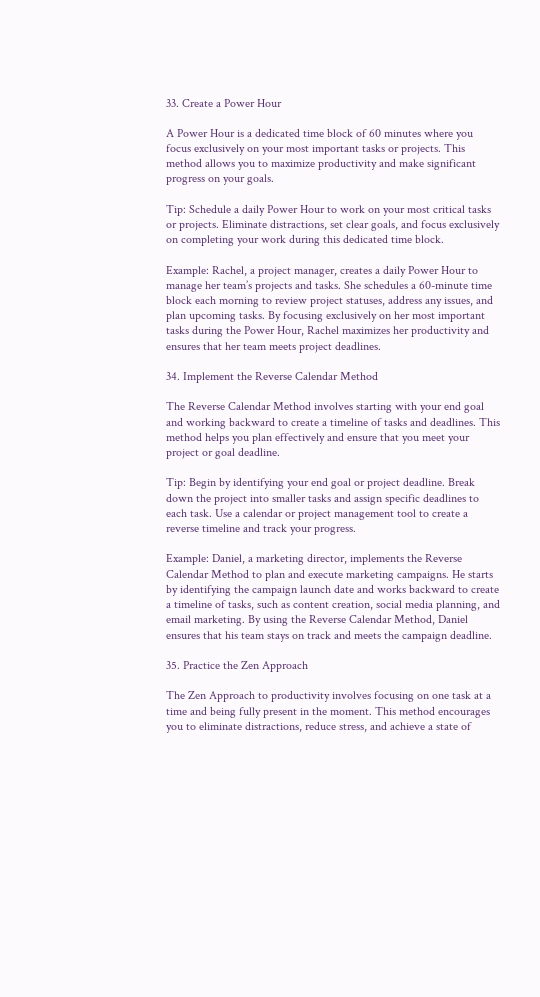33. Create a Power Hour

A Power Hour is a dedicated time block of 60 minutes where you focus exclusively on your most important tasks or projects. This method allows you to maximize productivity and make significant progress on your goals.

Tip: Schedule a daily Power Hour to work on your most critical tasks or projects. Eliminate distractions, set clear goals, and focus exclusively on completing your work during this dedicated time block.

Example: Rachel, a project manager, creates a daily Power Hour to manage her team’s projects and tasks. She schedules a 60-minute time block each morning to review project statuses, address any issues, and plan upcoming tasks. By focusing exclusively on her most important tasks during the Power Hour, Rachel maximizes her productivity and ensures that her team meets project deadlines.

34. Implement the Reverse Calendar Method

The Reverse Calendar Method involves starting with your end goal and working backward to create a timeline of tasks and deadlines. This method helps you plan effectively and ensure that you meet your project or goal deadline.

Tip: Begin by identifying your end goal or project deadline. Break down the project into smaller tasks and assign specific deadlines to each task. Use a calendar or project management tool to create a reverse timeline and track your progress.

Example: Daniel, a marketing director, implements the Reverse Calendar Method to plan and execute marketing campaigns. He starts by identifying the campaign launch date and works backward to create a timeline of tasks, such as content creation, social media planning, and email marketing. By using the Reverse Calendar Method, Daniel ensures that his team stays on track and meets the campaign deadline.

35. Practice the Zen Approach

The Zen Approach to productivity involves focusing on one task at a time and being fully present in the moment. This method encourages you to eliminate distractions, reduce stress, and achieve a state of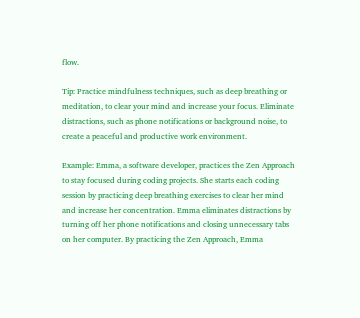flow.

Tip: Practice mindfulness techniques, such as deep breathing or meditation, to clear your mind and increase your focus. Eliminate distractions, such as phone notifications or background noise, to create a peaceful and productive work environment.

Example: Emma, a software developer, practices the Zen Approach to stay focused during coding projects. She starts each coding session by practicing deep breathing exercises to clear her mind and increase her concentration. Emma eliminates distractions by turning off her phone notifications and closing unnecessary tabs on her computer. By practicing the Zen Approach, Emma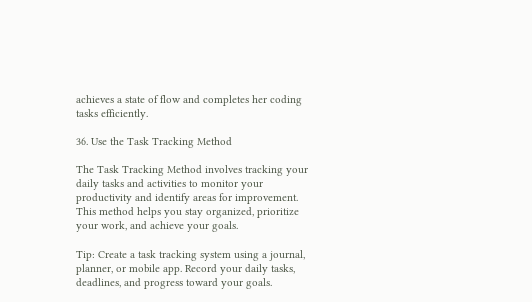achieves a state of flow and completes her coding tasks efficiently.

36. Use the Task Tracking Method

The Task Tracking Method involves tracking your daily tasks and activities to monitor your productivity and identify areas for improvement. This method helps you stay organized, prioritize your work, and achieve your goals.

Tip: Create a task tracking system using a journal, planner, or mobile app. Record your daily tasks, deadlines, and progress toward your goals.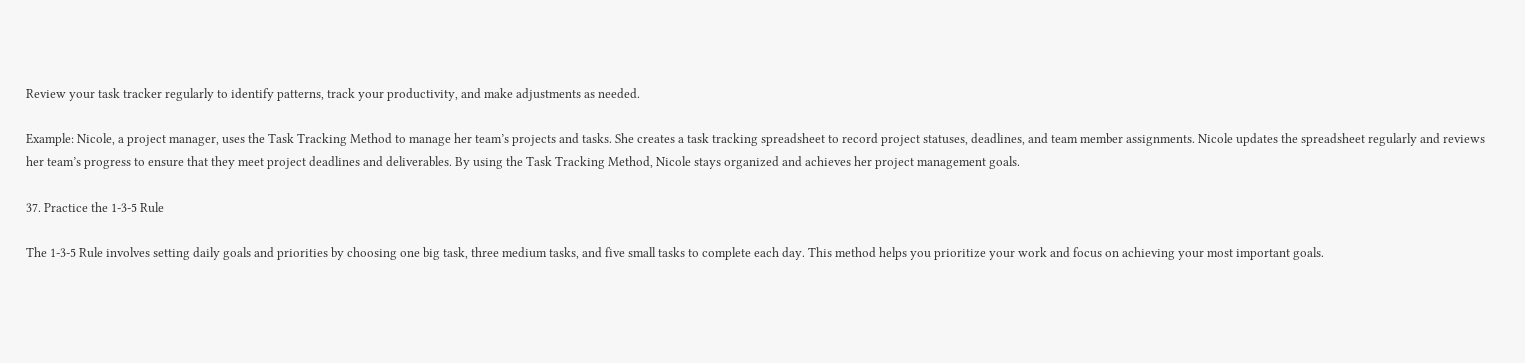Review your task tracker regularly to identify patterns, track your productivity, and make adjustments as needed.

Example: Nicole, a project manager, uses the Task Tracking Method to manage her team’s projects and tasks. She creates a task tracking spreadsheet to record project statuses, deadlines, and team member assignments. Nicole updates the spreadsheet regularly and reviews her team’s progress to ensure that they meet project deadlines and deliverables. By using the Task Tracking Method, Nicole stays organized and achieves her project management goals.

37. Practice the 1-3-5 Rule

The 1-3-5 Rule involves setting daily goals and priorities by choosing one big task, three medium tasks, and five small tasks to complete each day. This method helps you prioritize your work and focus on achieving your most important goals.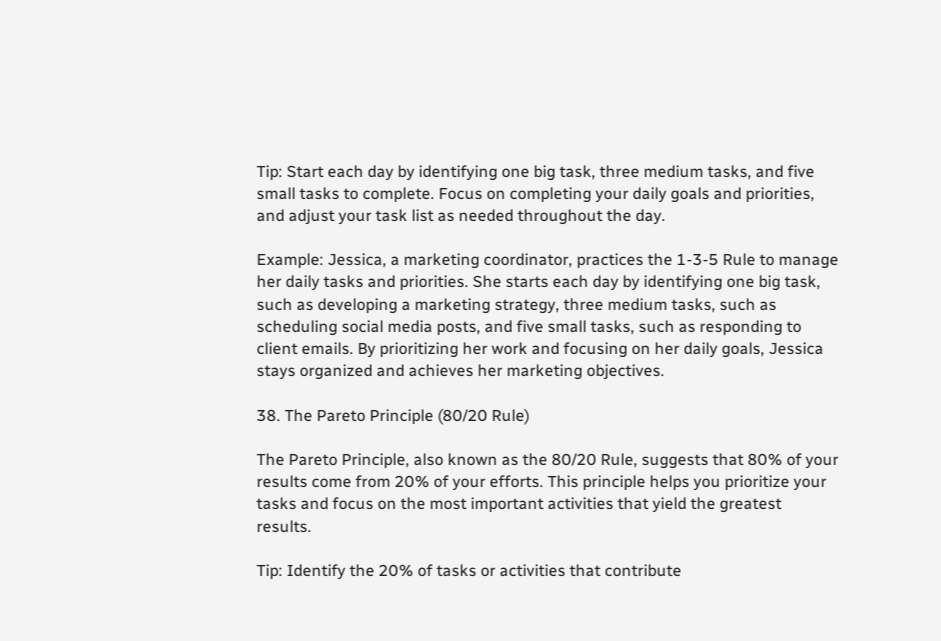Tip: Start each day by identifying one big task, three medium tasks, and five small tasks to complete. Focus on completing your daily goals and priorities, and adjust your task list as needed throughout the day.

Example: Jessica, a marketing coordinator, practices the 1-3-5 Rule to manage her daily tasks and priorities. She starts each day by identifying one big task, such as developing a marketing strategy, three medium tasks, such as scheduling social media posts, and five small tasks, such as responding to client emails. By prioritizing her work and focusing on her daily goals, Jessica stays organized and achieves her marketing objectives.

38. The Pareto Principle (80/20 Rule)

The Pareto Principle, also known as the 80/20 Rule, suggests that 80% of your results come from 20% of your efforts. This principle helps you prioritize your tasks and focus on the most important activities that yield the greatest results.

Tip: Identify the 20% of tasks or activities that contribute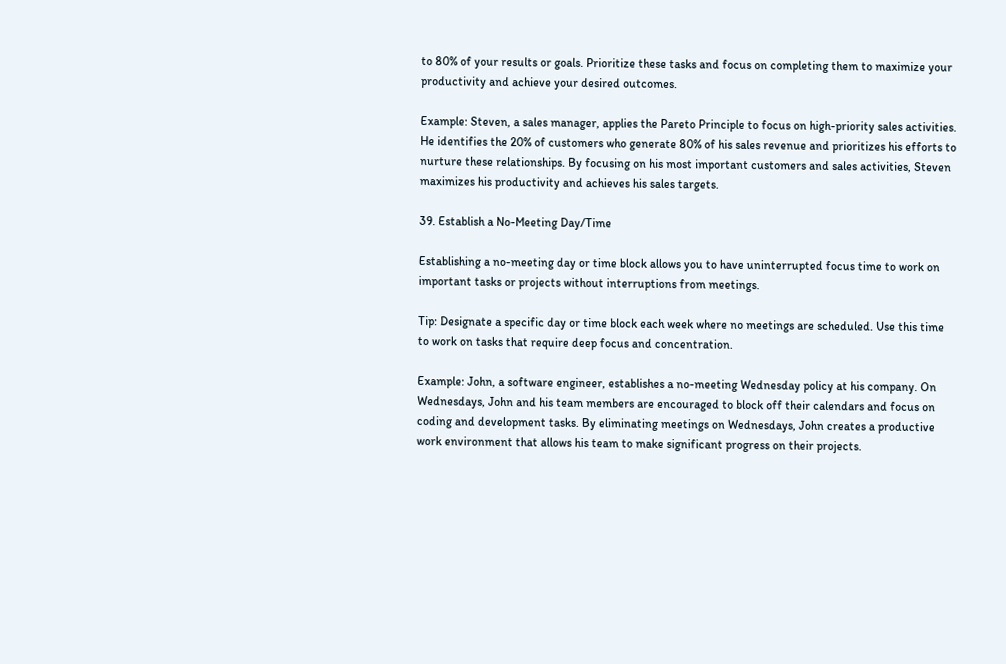to 80% of your results or goals. Prioritize these tasks and focus on completing them to maximize your productivity and achieve your desired outcomes.

Example: Steven, a sales manager, applies the Pareto Principle to focus on high-priority sales activities. He identifies the 20% of customers who generate 80% of his sales revenue and prioritizes his efforts to nurture these relationships. By focusing on his most important customers and sales activities, Steven maximizes his productivity and achieves his sales targets.

39. Establish a No-Meeting Day/Time

Establishing a no-meeting day or time block allows you to have uninterrupted focus time to work on important tasks or projects without interruptions from meetings.

Tip: Designate a specific day or time block each week where no meetings are scheduled. Use this time to work on tasks that require deep focus and concentration.

Example: John, a software engineer, establishes a no-meeting Wednesday policy at his company. On Wednesdays, John and his team members are encouraged to block off their calendars and focus on coding and development tasks. By eliminating meetings on Wednesdays, John creates a productive work environment that allows his team to make significant progress on their projects.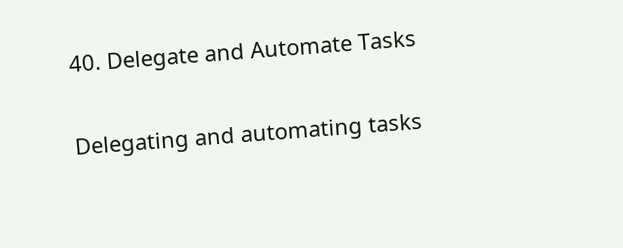40. Delegate and Automate Tasks

Delegating and automating tasks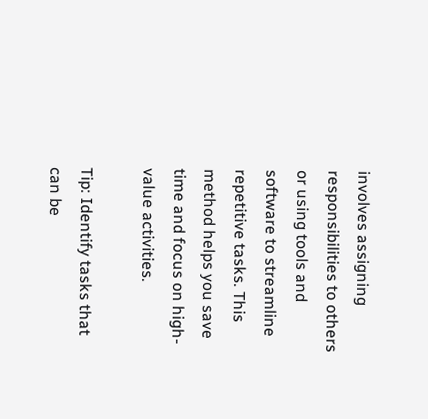involves assigning responsibilities to others or using tools and software to streamline repetitive tasks. This method helps you save time and focus on high-value activities.

Tip: Identify tasks that can be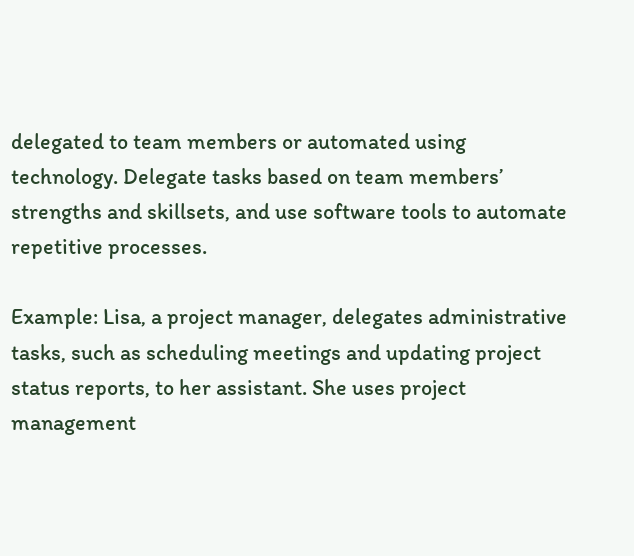delegated to team members or automated using technology. Delegate tasks based on team members’ strengths and skillsets, and use software tools to automate repetitive processes.

Example: Lisa, a project manager, delegates administrative tasks, such as scheduling meetings and updating project status reports, to her assistant. She uses project management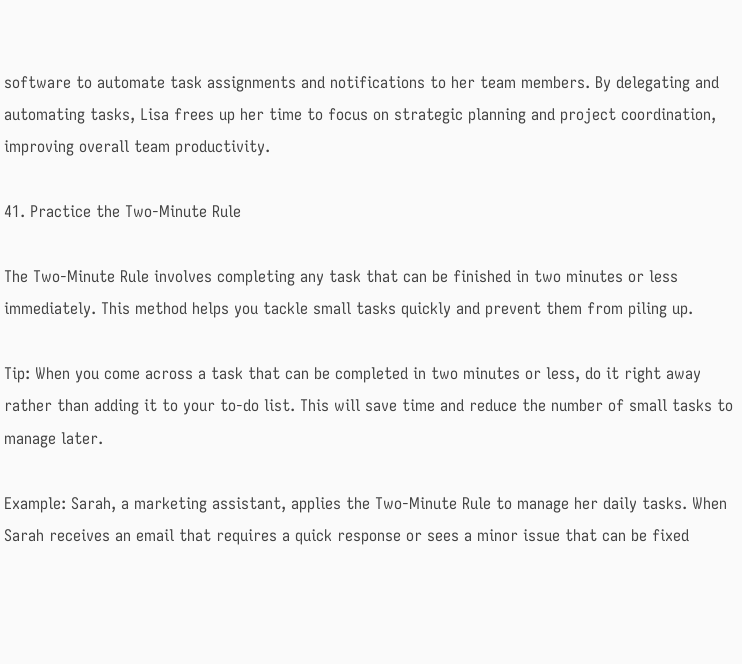software to automate task assignments and notifications to her team members. By delegating and automating tasks, Lisa frees up her time to focus on strategic planning and project coordination, improving overall team productivity.

41. Practice the Two-Minute Rule

The Two-Minute Rule involves completing any task that can be finished in two minutes or less immediately. This method helps you tackle small tasks quickly and prevent them from piling up.

Tip: When you come across a task that can be completed in two minutes or less, do it right away rather than adding it to your to-do list. This will save time and reduce the number of small tasks to manage later.

Example: Sarah, a marketing assistant, applies the Two-Minute Rule to manage her daily tasks. When Sarah receives an email that requires a quick response or sees a minor issue that can be fixed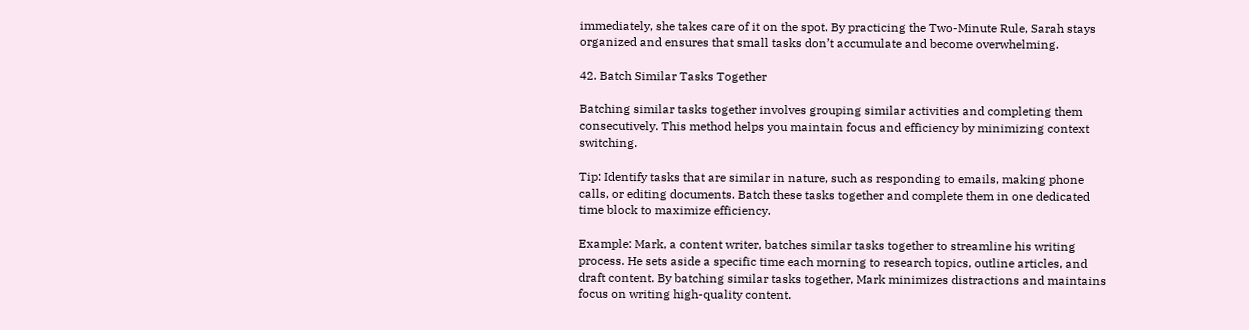immediately, she takes care of it on the spot. By practicing the Two-Minute Rule, Sarah stays organized and ensures that small tasks don’t accumulate and become overwhelming.

42. Batch Similar Tasks Together

Batching similar tasks together involves grouping similar activities and completing them consecutively. This method helps you maintain focus and efficiency by minimizing context switching.

Tip: Identify tasks that are similar in nature, such as responding to emails, making phone calls, or editing documents. Batch these tasks together and complete them in one dedicated time block to maximize efficiency.

Example: Mark, a content writer, batches similar tasks together to streamline his writing process. He sets aside a specific time each morning to research topics, outline articles, and draft content. By batching similar tasks together, Mark minimizes distractions and maintains focus on writing high-quality content.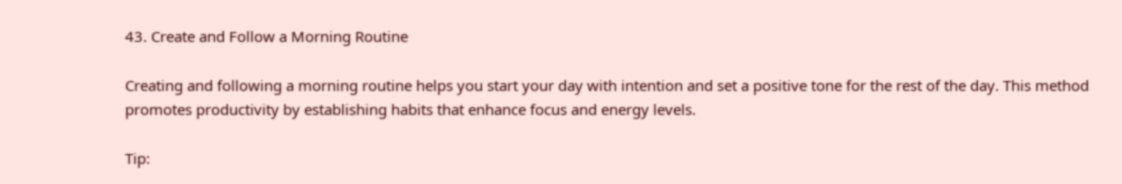43. Create and Follow a Morning Routine

Creating and following a morning routine helps you start your day with intention and set a positive tone for the rest of the day. This method promotes productivity by establishing habits that enhance focus and energy levels.

Tip: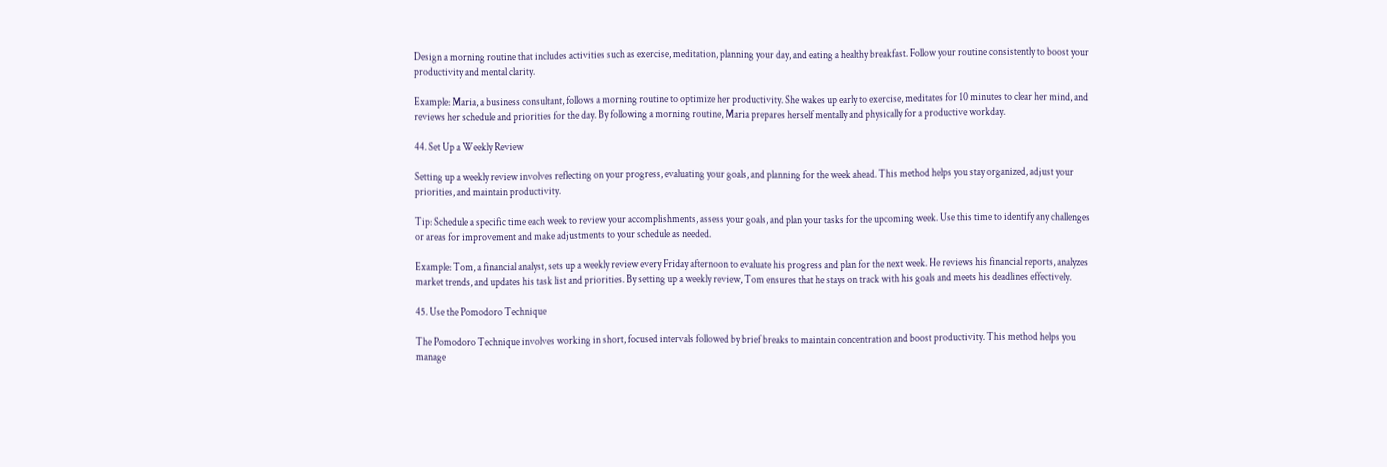Design a morning routine that includes activities such as exercise, meditation, planning your day, and eating a healthy breakfast. Follow your routine consistently to boost your productivity and mental clarity.

Example: Maria, a business consultant, follows a morning routine to optimize her productivity. She wakes up early to exercise, meditates for 10 minutes to clear her mind, and reviews her schedule and priorities for the day. By following a morning routine, Maria prepares herself mentally and physically for a productive workday.

44. Set Up a Weekly Review

Setting up a weekly review involves reflecting on your progress, evaluating your goals, and planning for the week ahead. This method helps you stay organized, adjust your priorities, and maintain productivity.

Tip: Schedule a specific time each week to review your accomplishments, assess your goals, and plan your tasks for the upcoming week. Use this time to identify any challenges or areas for improvement and make adjustments to your schedule as needed.

Example: Tom, a financial analyst, sets up a weekly review every Friday afternoon to evaluate his progress and plan for the next week. He reviews his financial reports, analyzes market trends, and updates his task list and priorities. By setting up a weekly review, Tom ensures that he stays on track with his goals and meets his deadlines effectively.

45. Use the Pomodoro Technique

The Pomodoro Technique involves working in short, focused intervals followed by brief breaks to maintain concentration and boost productivity. This method helps you manage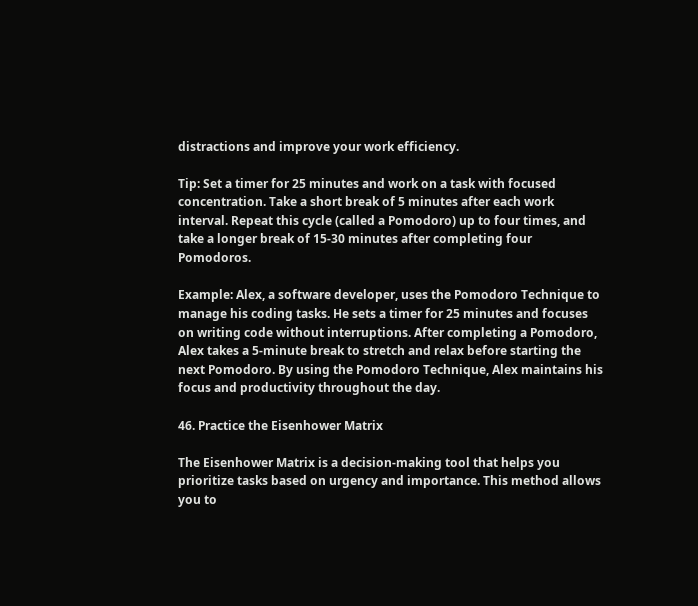distractions and improve your work efficiency.

Tip: Set a timer for 25 minutes and work on a task with focused concentration. Take a short break of 5 minutes after each work interval. Repeat this cycle (called a Pomodoro) up to four times, and take a longer break of 15-30 minutes after completing four Pomodoros.

Example: Alex, a software developer, uses the Pomodoro Technique to manage his coding tasks. He sets a timer for 25 minutes and focuses on writing code without interruptions. After completing a Pomodoro, Alex takes a 5-minute break to stretch and relax before starting the next Pomodoro. By using the Pomodoro Technique, Alex maintains his focus and productivity throughout the day.

46. Practice the Eisenhower Matrix

The Eisenhower Matrix is a decision-making tool that helps you prioritize tasks based on urgency and importance. This method allows you to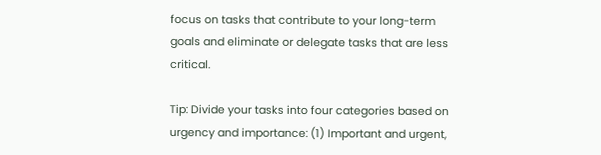focus on tasks that contribute to your long-term goals and eliminate or delegate tasks that are less critical.

Tip: Divide your tasks into four categories based on urgency and importance: (1) Important and urgent,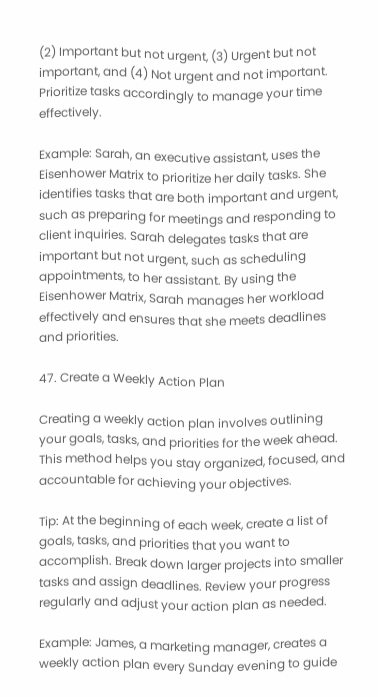(2) Important but not urgent, (3) Urgent but not important, and (4) Not urgent and not important. Prioritize tasks accordingly to manage your time effectively.

Example: Sarah, an executive assistant, uses the Eisenhower Matrix to prioritize her daily tasks. She identifies tasks that are both important and urgent, such as preparing for meetings and responding to client inquiries. Sarah delegates tasks that are important but not urgent, such as scheduling appointments, to her assistant. By using the Eisenhower Matrix, Sarah manages her workload effectively and ensures that she meets deadlines and priorities.

47. Create a Weekly Action Plan

Creating a weekly action plan involves outlining your goals, tasks, and priorities for the week ahead. This method helps you stay organized, focused, and accountable for achieving your objectives.

Tip: At the beginning of each week, create a list of goals, tasks, and priorities that you want to accomplish. Break down larger projects into smaller tasks and assign deadlines. Review your progress regularly and adjust your action plan as needed.

Example: James, a marketing manager, creates a weekly action plan every Sunday evening to guide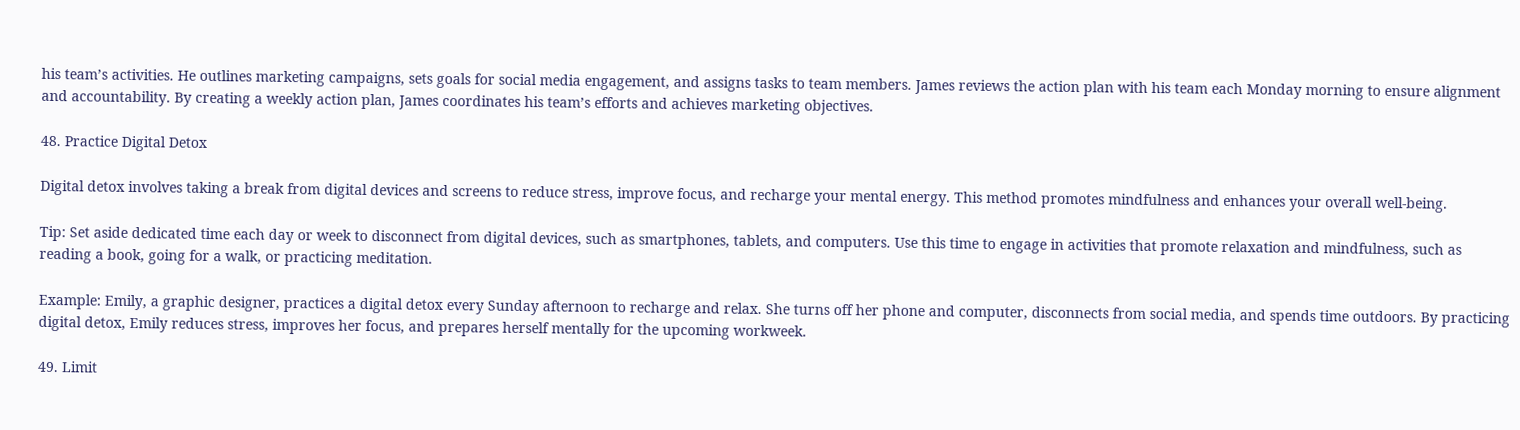his team’s activities. He outlines marketing campaigns, sets goals for social media engagement, and assigns tasks to team members. James reviews the action plan with his team each Monday morning to ensure alignment and accountability. By creating a weekly action plan, James coordinates his team’s efforts and achieves marketing objectives.

48. Practice Digital Detox

Digital detox involves taking a break from digital devices and screens to reduce stress, improve focus, and recharge your mental energy. This method promotes mindfulness and enhances your overall well-being.

Tip: Set aside dedicated time each day or week to disconnect from digital devices, such as smartphones, tablets, and computers. Use this time to engage in activities that promote relaxation and mindfulness, such as reading a book, going for a walk, or practicing meditation.

Example: Emily, a graphic designer, practices a digital detox every Sunday afternoon to recharge and relax. She turns off her phone and computer, disconnects from social media, and spends time outdoors. By practicing digital detox, Emily reduces stress, improves her focus, and prepares herself mentally for the upcoming workweek.

49. Limit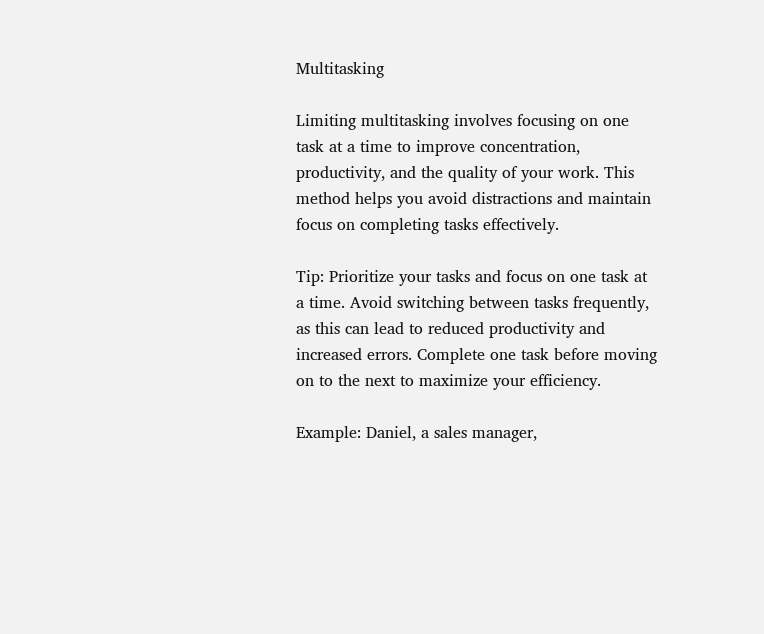Multitasking

Limiting multitasking involves focusing on one task at a time to improve concentration, productivity, and the quality of your work. This method helps you avoid distractions and maintain focus on completing tasks effectively.

Tip: Prioritize your tasks and focus on one task at a time. Avoid switching between tasks frequently, as this can lead to reduced productivity and increased errors. Complete one task before moving on to the next to maximize your efficiency.

Example: Daniel, a sales manager,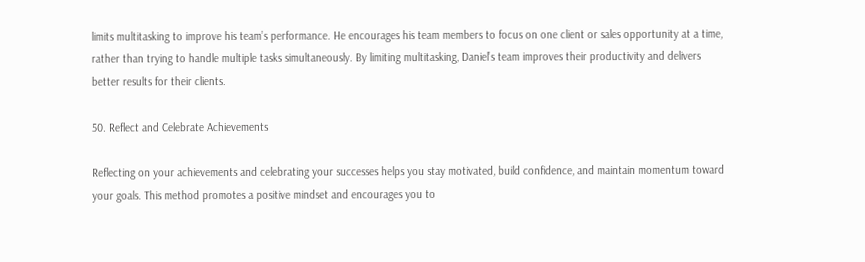limits multitasking to improve his team’s performance. He encourages his team members to focus on one client or sales opportunity at a time, rather than trying to handle multiple tasks simultaneously. By limiting multitasking, Daniel’s team improves their productivity and delivers better results for their clients.

50. Reflect and Celebrate Achievements

Reflecting on your achievements and celebrating your successes helps you stay motivated, build confidence, and maintain momentum toward your goals. This method promotes a positive mindset and encourages you to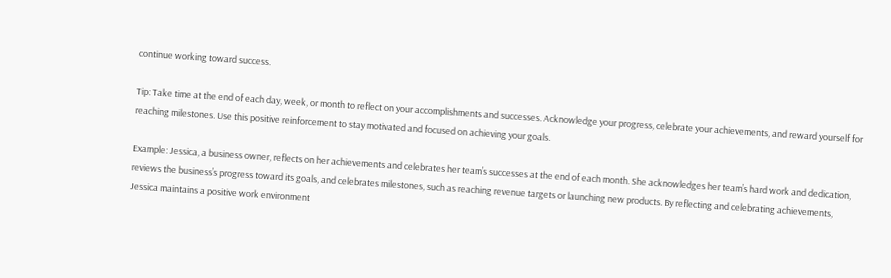continue working toward success.

Tip: Take time at the end of each day, week, or month to reflect on your accomplishments and successes. Acknowledge your progress, celebrate your achievements, and reward yourself for reaching milestones. Use this positive reinforcement to stay motivated and focused on achieving your goals.

Example: Jessica, a business owner, reflects on her achievements and celebrates her team’s successes at the end of each month. She acknowledges her team’s hard work and dedication, reviews the business’s progress toward its goals, and celebrates milestones, such as reaching revenue targets or launching new products. By reflecting and celebrating achievements, Jessica maintains a positive work environment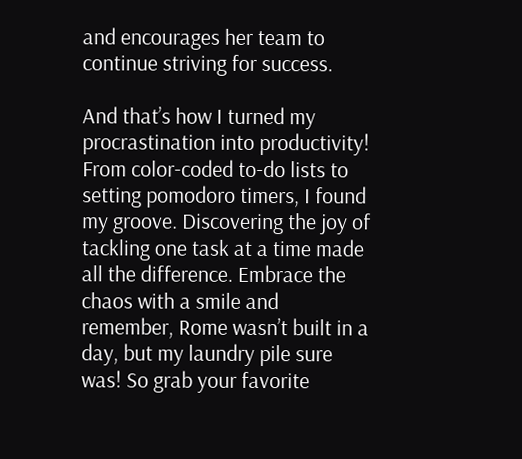and encourages her team to continue striving for success.

And that’s how I turned my procrastination into productivity! From color-coded to-do lists to setting pomodoro timers, I found my groove. Discovering the joy of tackling one task at a time made all the difference. Embrace the chaos with a smile and remember, Rome wasn’t built in a day, but my laundry pile sure was! So grab your favorite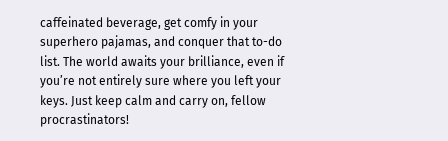caffeinated beverage, get comfy in your superhero pajamas, and conquer that to-do list. The world awaits your brilliance, even if you’re not entirely sure where you left your keys. Just keep calm and carry on, fellow procrastinators!